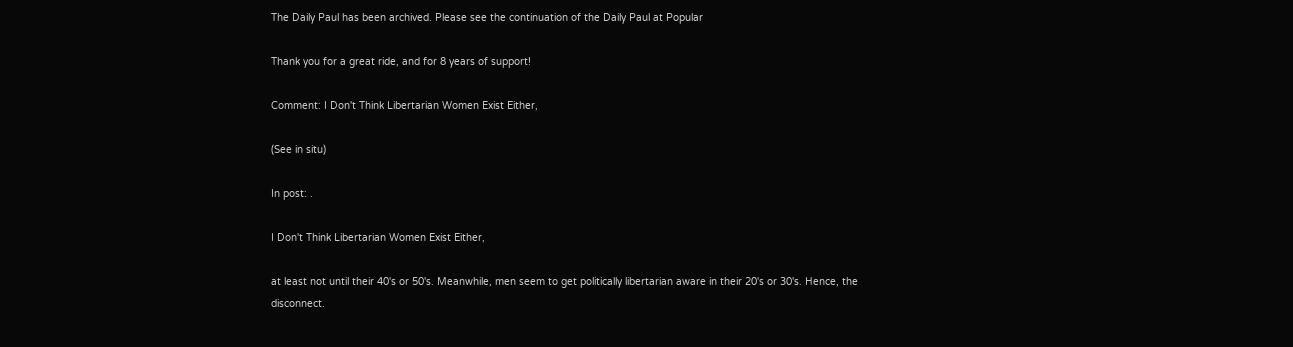The Daily Paul has been archived. Please see the continuation of the Daily Paul at Popular

Thank you for a great ride, and for 8 years of support!

Comment: I Don't Think Libertarian Women Exist Either,

(See in situ)

In post: .

I Don't Think Libertarian Women Exist Either,

at least not until their 40's or 50's. Meanwhile, men seem to get politically libertarian aware in their 20's or 30's. Hence, the disconnect.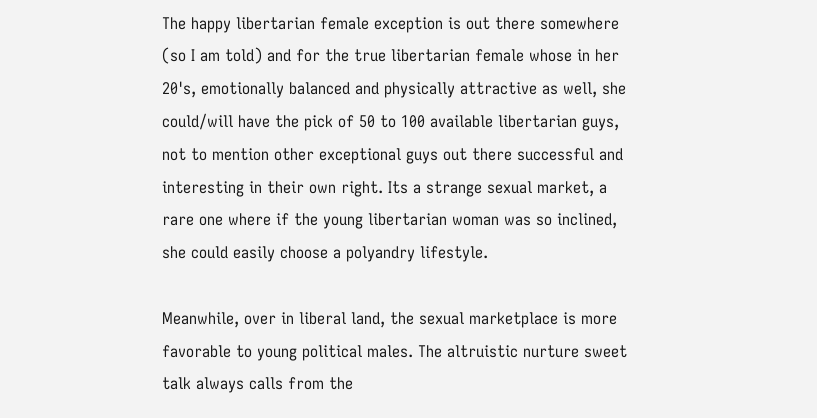The happy libertarian female exception is out there somewhere (so I am told) and for the true libertarian female whose in her 20's, emotionally balanced and physically attractive as well, she could/will have the pick of 50 to 100 available libertarian guys, not to mention other exceptional guys out there successful and interesting in their own right. Its a strange sexual market, a rare one where if the young libertarian woman was so inclined, she could easily choose a polyandry lifestyle.

Meanwhile, over in liberal land, the sexual marketplace is more favorable to young political males. The altruistic nurture sweet talk always calls from the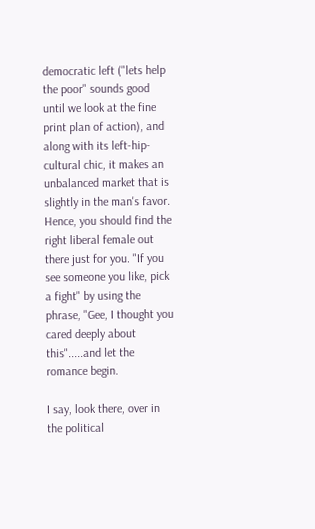democratic left ("lets help the poor" sounds good until we look at the fine print plan of action), and along with its left-hip-cultural chic, it makes an unbalanced market that is slightly in the man's favor. Hence, you should find the right liberal female out there just for you. "If you see someone you like, pick a fight" by using the phrase, "Gee, I thought you cared deeply about this".....and let the romance begin.

I say, look there, over in the political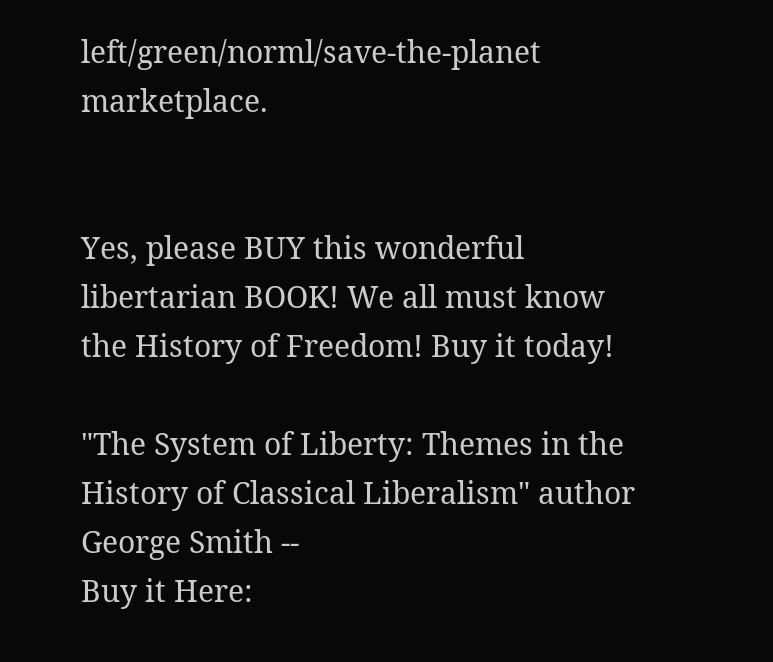left/green/norml/save-the-planet marketplace.


Yes, please BUY this wonderful libertarian BOOK! We all must know the History of Freedom! Buy it today!

"The System of Liberty: Themes in the History of Classical Liberalism" author George Smith --
Buy it Here: